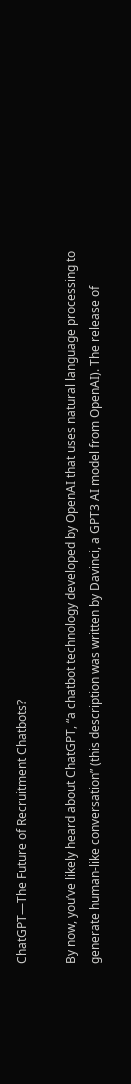ChatGPT—The Future of Recruitment Chatbots?

By now, you’ve likely heard about ChatGPT, “a chatbot technology developed by OpenAI that uses natural language processing to generate human-like conversation” (this description was written by Davinci, a GPT3 AI model from OpenAI). The release of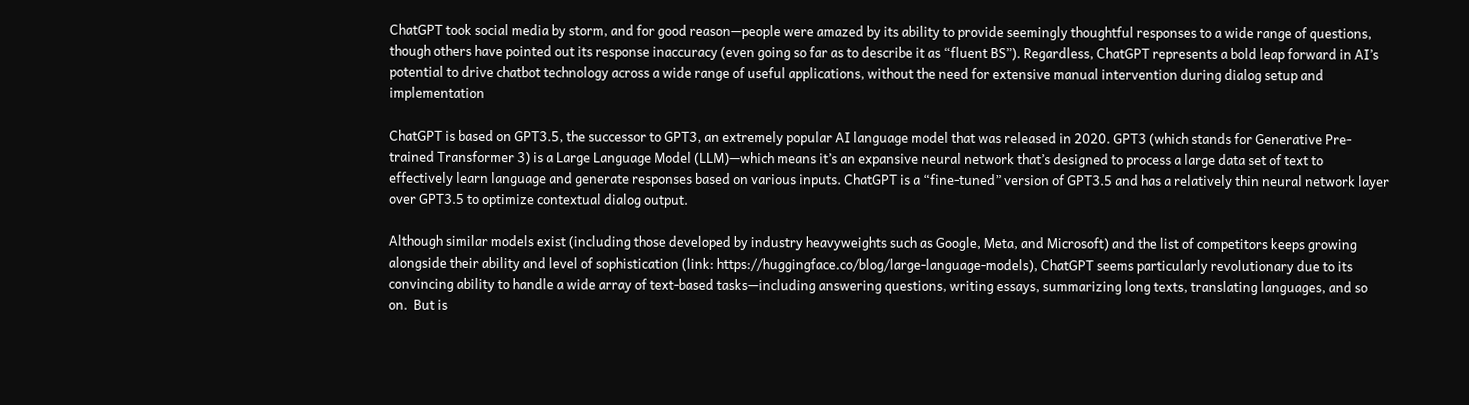ChatGPT took social media by storm, and for good reason—people were amazed by its ability to provide seemingly thoughtful responses to a wide range of questions, though others have pointed out its response inaccuracy (even going so far as to describe it as “fluent BS”). Regardless, ChatGPT represents a bold leap forward in AI’s potential to drive chatbot technology across a wide range of useful applications, without the need for extensive manual intervention during dialog setup and implementation

ChatGPT is based on GPT3.5, the successor to GPT3, an extremely popular AI language model that was released in 2020. GPT3 (which stands for Generative Pre-trained Transformer 3) is a Large Language Model (LLM)—which means it’s an expansive neural network that’s designed to process a large data set of text to effectively learn language and generate responses based on various inputs. ChatGPT is a “fine-tuned” version of GPT3.5 and has a relatively thin neural network layer over GPT3.5 to optimize contextual dialog output.

Although similar models exist (including those developed by industry heavyweights such as Google, Meta, and Microsoft) and the list of competitors keeps growing alongside their ability and level of sophistication (link: https://huggingface.co/blog/large-language-models), ChatGPT seems particularly revolutionary due to its convincing ability to handle a wide array of text-based tasks—including answering questions, writing essays, summarizing long texts, translating languages, and so on.  But is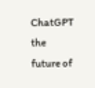ChatGPT the future of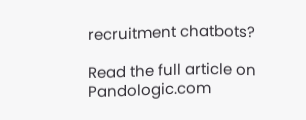recruitment chatbots?

Read the full article on Pandologic.com